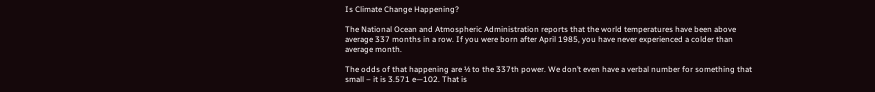Is Climate Change Happening?

The National Ocean and Atmospheric Administration reports that the world temperatures have been above average 337 months in a row. If you were born after April 1985, you have never experienced a colder than average month.

The odds of that happening are ½ to the 337th power. We don’t even have a verbal number for something that small – it is 3.571 e—102. That is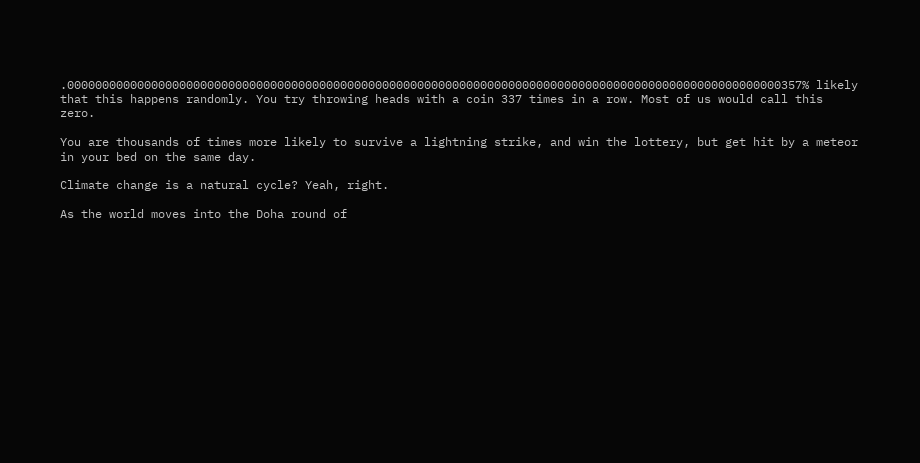.000000000000000000000000000000000000000000000000000000000000000000000000000000000000000000000000000000357% likely that this happens randomly. You try throwing heads with a coin 337 times in a row. Most of us would call this zero.

You are thousands of times more likely to survive a lightning strike, and win the lottery, but get hit by a meteor in your bed on the same day.

Climate change is a natural cycle? Yeah, right.

As the world moves into the Doha round of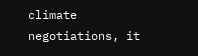climate negotiations, it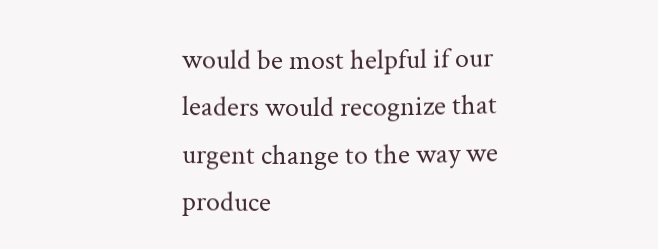would be most helpful if our leaders would recognize that urgent change to the way we produce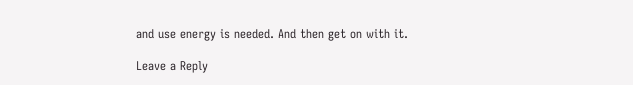and use energy is needed. And then get on with it.

Leave a Reply